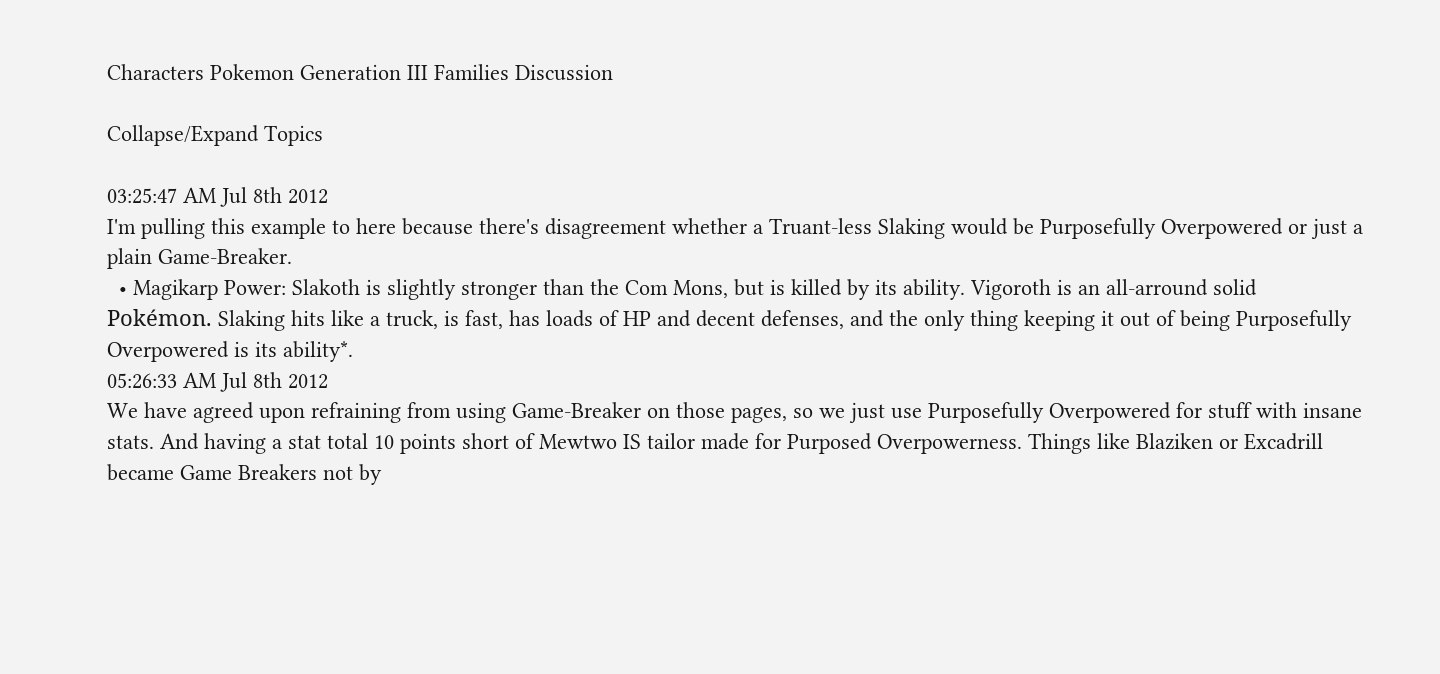Characters Pokemon Generation III Families Discussion

Collapse/Expand Topics

03:25:47 AM Jul 8th 2012
I'm pulling this example to here because there's disagreement whether a Truant-less Slaking would be Purposefully Overpowered or just a plain Game-Breaker.
  • Magikarp Power: Slakoth is slightly stronger than the Com Mons, but is killed by its ability. Vigoroth is an all-arround solid Pokémon. Slaking hits like a truck, is fast, has loads of HP and decent defenses, and the only thing keeping it out of being Purposefully Overpowered is its ability*.
05:26:33 AM Jul 8th 2012
We have agreed upon refraining from using Game-Breaker on those pages, so we just use Purposefully Overpowered for stuff with insane stats. And having a stat total 10 points short of Mewtwo IS tailor made for Purposed Overpowerness. Things like Blaziken or Excadrill became Game Breakers not by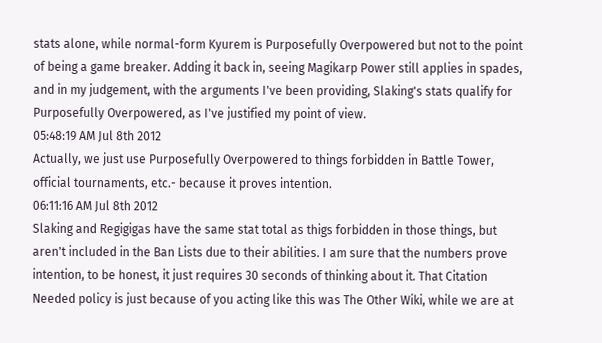stats alone, while normal-form Kyurem is Purposefully Overpowered but not to the point of being a game breaker. Adding it back in, seeing Magikarp Power still applies in spades, and in my judgement, with the arguments I've been providing, Slaking's stats qualify for Purposefully Overpowered, as I've justified my point of view.
05:48:19 AM Jul 8th 2012
Actually, we just use Purposefully Overpowered to things forbidden in Battle Tower, official tournaments, etc.- because it proves intention.
06:11:16 AM Jul 8th 2012
Slaking and Regigigas have the same stat total as thigs forbidden in those things, but aren't included in the Ban Lists due to their abilities. I am sure that the numbers prove intention, to be honest, it just requires 30 seconds of thinking about it. That Citation Needed policy is just because of you acting like this was The Other Wiki, while we are at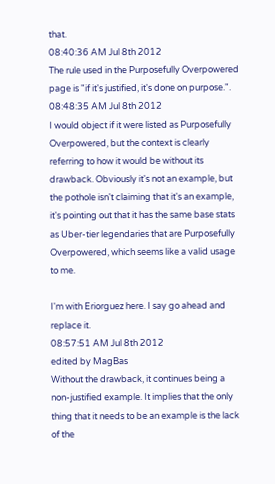that.
08:40:36 AM Jul 8th 2012
The rule used in the Purposefully Overpowered page is "if it's justified, it's done on purpose.".
08:48:35 AM Jul 8th 2012
I would object if it were listed as Purposefully Overpowered, but the context is clearly referring to how it would be without its drawback. Obviously it's not an example, but the pothole isn't claiming that it's an example, it's pointing out that it has the same base stats as Uber-tier legendaries that are Purposefully Overpowered, which seems like a valid usage to me.

I'm with Eriorguez here. I say go ahead and replace it.
08:57:51 AM Jul 8th 2012
edited by MagBas
Without the drawback, it continues being a non-justified example. It implies that the only thing that it needs to be an example is the lack of the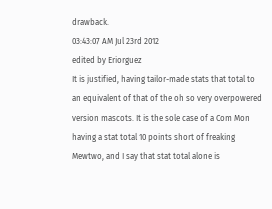drawback.
03:43:07 AM Jul 23rd 2012
edited by Eriorguez
It is justified, having tailor-made stats that total to an equivalent of that of the oh so very overpowered version mascots. It is the sole case of a Com Mon having a stat total 10 points short of freaking Mewtwo, and I say that stat total alone is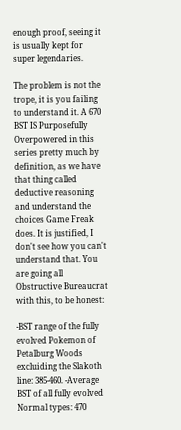enough proof, seeing it is usually kept for super legendaries.

The problem is not the trope, it is you failing to understand it. A 670 BST IS Purposefully Overpowered in this series pretty much by definition, as we have that thing called deductive reasoning and understand the choices Game Freak does. It is justified, I don't see how you can't understand that. You are going all Obstructive Bureaucrat with this, to be honest:

-BST range of the fully evolved Pokemon of Petalburg Woods excluiding the Slakoth line: 385-460. -Average BST of all fully evolved Normal types: 470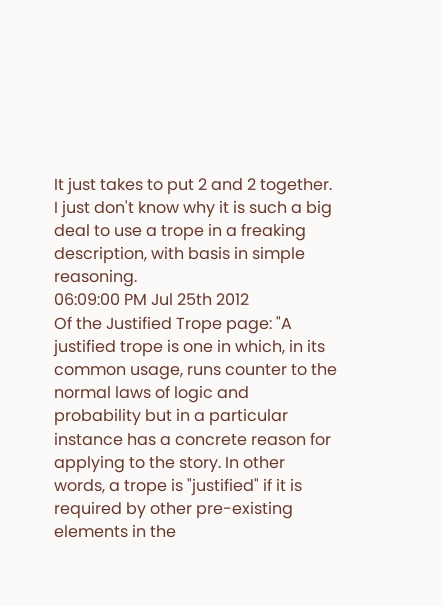It just takes to put 2 and 2 together. I just don't know why it is such a big deal to use a trope in a freaking description, with basis in simple reasoning.
06:09:00 PM Jul 25th 2012
Of the Justified Trope page: "A justified trope is one in which, in its common usage, runs counter to the normal laws of logic and probability but in a particular instance has a concrete reason for applying to the story. In other words, a trope is "justified" if it is required by other pre-existing elements in the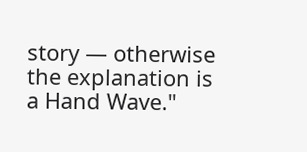story — otherwise the explanation is a Hand Wave."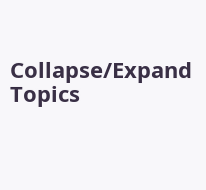Collapse/Expand Topics